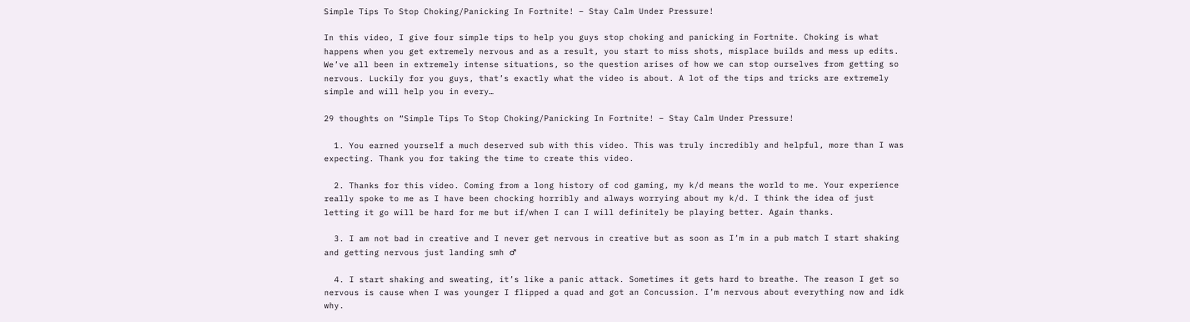Simple Tips To Stop Choking/Panicking In Fortnite! – Stay Calm Under Pressure!

In this video, I give four simple tips to help you guys stop choking and panicking in Fortnite. Choking is what happens when you get extremely nervous and as a result, you start to miss shots, misplace builds and mess up edits. We’ve all been in extremely intense situations, so the question arises of how we can stop ourselves from getting so nervous. Luckily for you guys, that’s exactly what the video is about. A lot of the tips and tricks are extremely simple and will help you in every…

29 thoughts on “Simple Tips To Stop Choking/Panicking In Fortnite! – Stay Calm Under Pressure!

  1. You earned yourself a much deserved sub with this video. This was truly incredibly and helpful, more than I was expecting. Thank you for taking the time to create this video.

  2. Thanks for this video. Coming from a long history of cod gaming, my k/d means the world to me. Your experience really spoke to me as I have been chocking horribly and always worrying about my k/d. I think the idea of just letting it go will be hard for me but if/when I can I will definitely be playing better. Again thanks.

  3. I am not bad in creative and I never get nervous in creative but as soon as I’m in a pub match I start shaking and getting nervous just landing smh ♂

  4. I start shaking and sweating, it’s like a panic attack. Sometimes it gets hard to breathe. The reason I get so nervous is cause when I was younger I flipped a quad and got an Concussion. I’m nervous about everything now and idk why.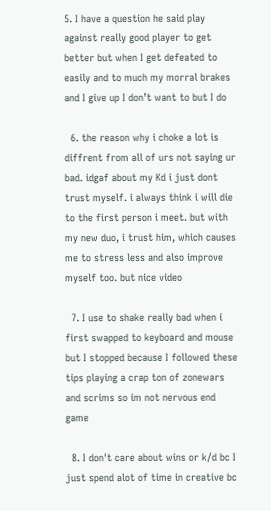5. I have a question he said play against really good player to get better but when I get defeated to easily and to much my morral brakes and I give up I don’t want to but I do

  6. the reason why i choke a lot is diffrent from all of urs not saying ur bad. idgaf about my Kd i just dont trust myself. i always think i will die to the first person i meet. but with my new duo, i trust him, which causes me to stress less and also improve myself too. but nice video

  7. I use to shake really bad when i first swapped to keyboard and mouse but I stopped because I followed these tips playing a crap ton of zonewars and scrims so im not nervous end game

  8. I don't care about wins or k/d bc I just spend alot of time in creative bc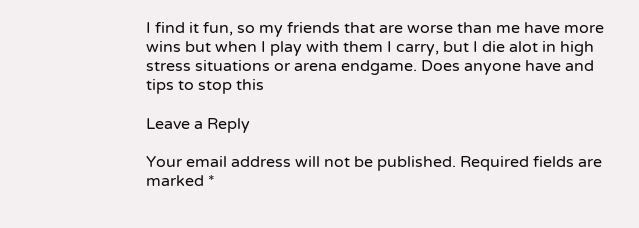I find it fun, so my friends that are worse than me have more wins but when I play with them I carry, but I die alot in high stress situations or arena endgame. Does anyone have and tips to stop this

Leave a Reply

Your email address will not be published. Required fields are marked *